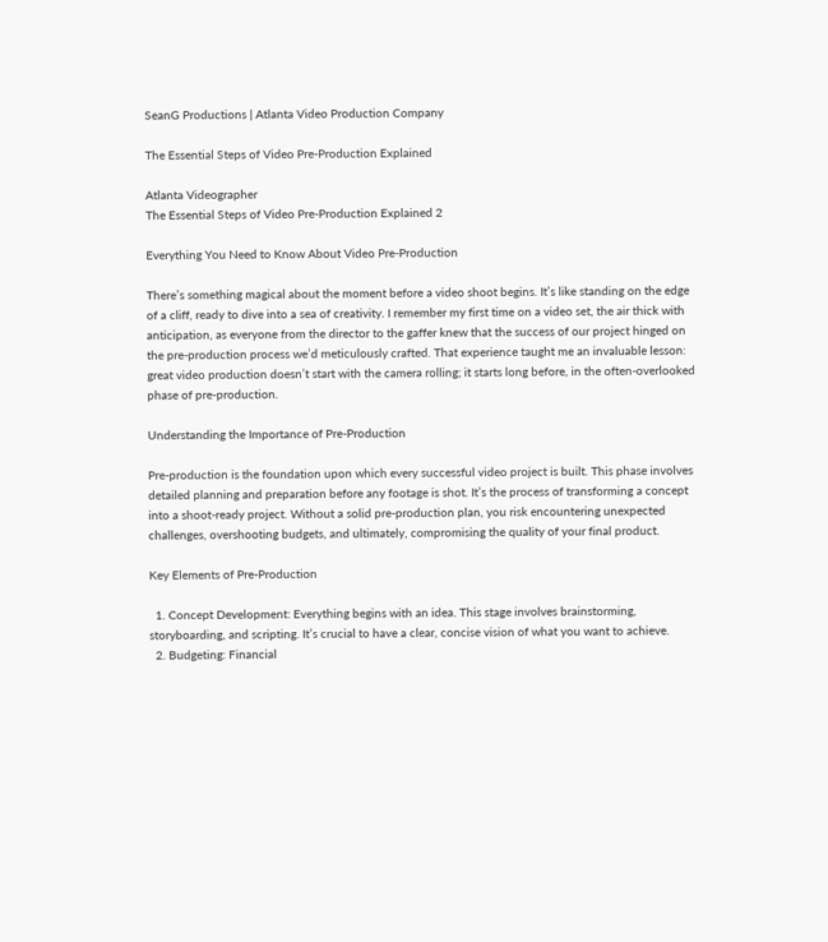SeanG Productions | Atlanta Video Production Company

The Essential Steps of Video Pre-Production Explained

Atlanta Videographer
The Essential Steps of Video Pre-Production Explained 2

Everything You Need to Know About Video Pre-Production

There’s something magical about the moment before a video shoot begins. It’s like standing on the edge of a cliff, ready to dive into a sea of creativity. I remember my first time on a video set, the air thick with anticipation, as everyone from the director to the gaffer knew that the success of our project hinged on the pre-production process we’d meticulously crafted. That experience taught me an invaluable lesson: great video production doesn’t start with the camera rolling; it starts long before, in the often-overlooked phase of pre-production.

Understanding the Importance of Pre-Production

Pre-production is the foundation upon which every successful video project is built. This phase involves detailed planning and preparation before any footage is shot. It’s the process of transforming a concept into a shoot-ready project. Without a solid pre-production plan, you risk encountering unexpected challenges, overshooting budgets, and ultimately, compromising the quality of your final product.

Key Elements of Pre-Production

  1. Concept Development: Everything begins with an idea. This stage involves brainstorming, storyboarding, and scripting. It’s crucial to have a clear, concise vision of what you want to achieve.
  2. Budgeting: Financial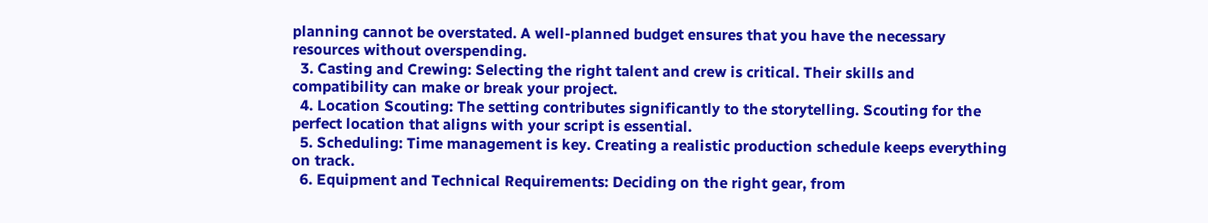planning cannot be overstated. A well-planned budget ensures that you have the necessary resources without overspending.
  3. Casting and Crewing: Selecting the right talent and crew is critical. Their skills and compatibility can make or break your project.
  4. Location Scouting: The setting contributes significantly to the storytelling. Scouting for the perfect location that aligns with your script is essential.
  5. Scheduling: Time management is key. Creating a realistic production schedule keeps everything on track.
  6. Equipment and Technical Requirements: Deciding on the right gear, from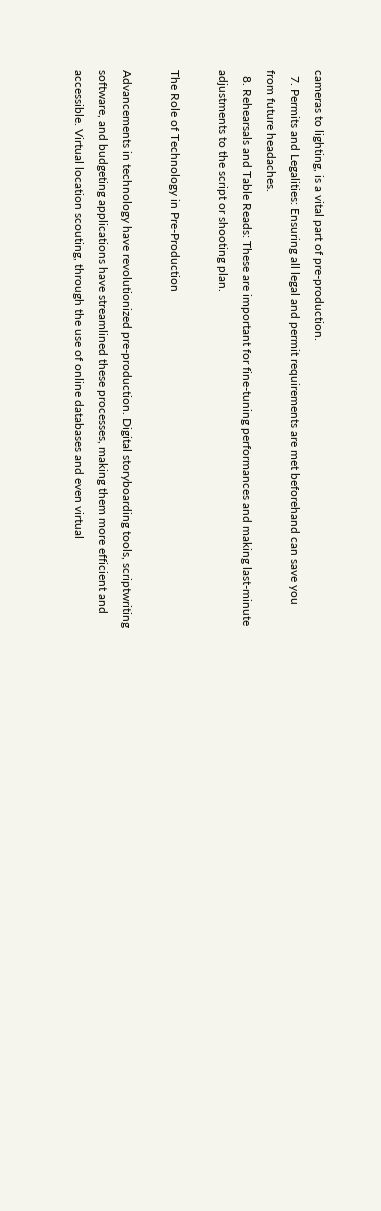cameras to lighting, is a vital part of pre-production.
  7. Permits and Legalities: Ensuring all legal and permit requirements are met beforehand can save you from future headaches.
  8. Rehearsals and Table Reads: These are important for fine-tuning performances and making last-minute adjustments to the script or shooting plan.

The Role of Technology in Pre-Production

Advancements in technology have revolutionized pre-production. Digital storyboarding tools, scriptwriting software, and budgeting applications have streamlined these processes, making them more efficient and accessible. Virtual location scouting, through the use of online databases and even virtual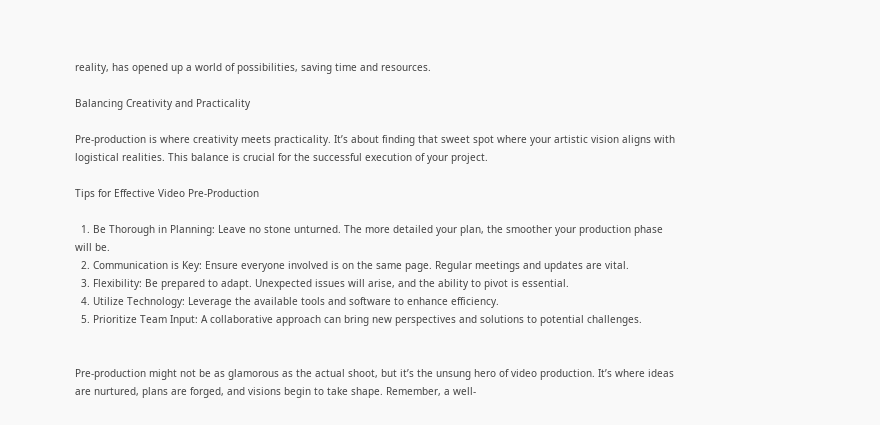reality, has opened up a world of possibilities, saving time and resources.

Balancing Creativity and Practicality

Pre-production is where creativity meets practicality. It’s about finding that sweet spot where your artistic vision aligns with logistical realities. This balance is crucial for the successful execution of your project.

Tips for Effective Video Pre-Production

  1. Be Thorough in Planning: Leave no stone unturned. The more detailed your plan, the smoother your production phase will be.
  2. Communication is Key: Ensure everyone involved is on the same page. Regular meetings and updates are vital.
  3. Flexibility: Be prepared to adapt. Unexpected issues will arise, and the ability to pivot is essential.
  4. Utilize Technology: Leverage the available tools and software to enhance efficiency.
  5. Prioritize Team Input: A collaborative approach can bring new perspectives and solutions to potential challenges.


Pre-production might not be as glamorous as the actual shoot, but it’s the unsung hero of video production. It’s where ideas are nurtured, plans are forged, and visions begin to take shape. Remember, a well-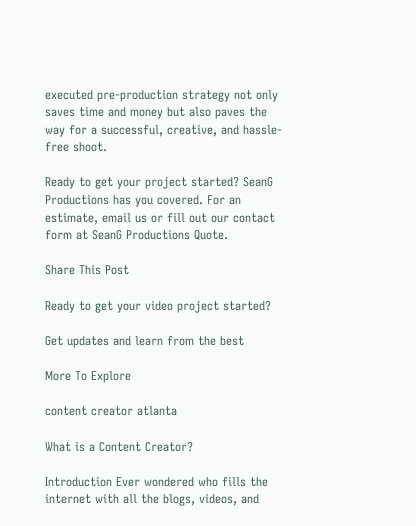executed pre-production strategy not only saves time and money but also paves the way for a successful, creative, and hassle-free shoot.

Ready to get your project started? SeanG Productions has you covered. For an estimate, email us or fill out our contact form at SeanG Productions Quote.

Share This Post

Ready to get your video project started?

Get updates and learn from the best

More To Explore

content creator atlanta

What is a Content Creator?

Introduction Ever wondered who fills the internet with all the blogs, videos, and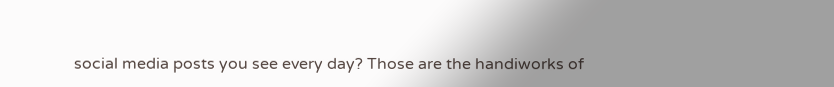social media posts you see every day? Those are the handiworks of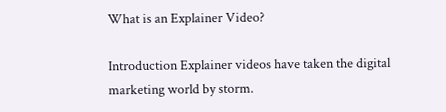What is an Explainer Video?

Introduction Explainer videos have taken the digital marketing world by storm.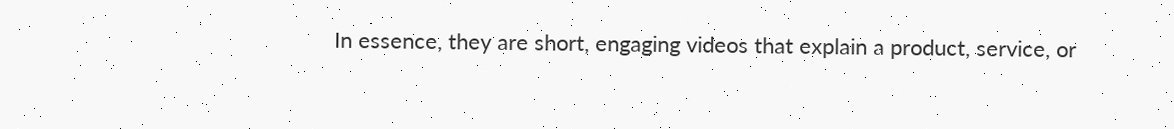In essence, they are short, engaging videos that explain a product, service, or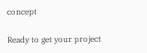concept

Ready to get your project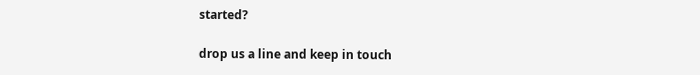started?

drop us a line and keep in touch